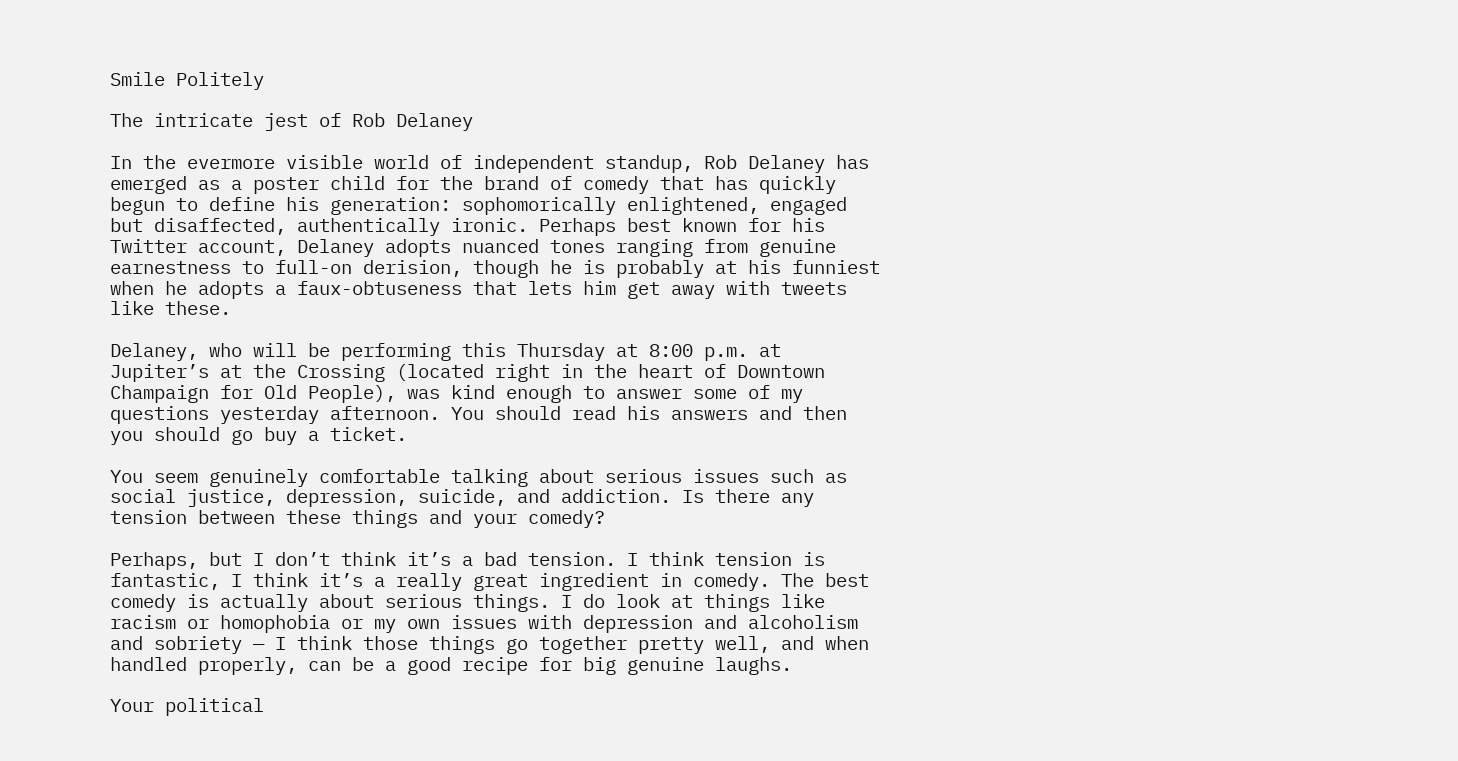Smile Politely

The intricate jest of Rob Delaney

In the evermore visible world of independent standup, Rob Delaney has emerged as a poster child for the brand of comedy that has quickly begun to define his generation: sophomorically enlightened, engaged but disaffected, authentically ironic. Perhaps best known for his Twitter account, Delaney adopts nuanced tones ranging from genuine earnestness to full-on derision, though he is probably at his funniest when he adopts a faux-obtuseness that lets him get away with tweets like these.

Delaney, who will be performing this Thursday at 8:00 p.m. at Jupiter’s at the Crossing (located right in the heart of Downtown Champaign for Old People), was kind enough to answer some of my questions yesterday afternoon. You should read his answers and then you should go buy a ticket.

You seem genuinely comfortable talking about serious issues such as social justice, depression, suicide, and addiction. Is there any tension between these things and your comedy?

Perhaps, but I don’t think it’s a bad tension. I think tension is fantastic, I think it’s a really great ingredient in comedy. The best comedy is actually about serious things. I do look at things like racism or homophobia or my own issues with depression and alcoholism and sobriety — I think those things go together pretty well, and when handled properly, can be a good recipe for big genuine laughs.

Your political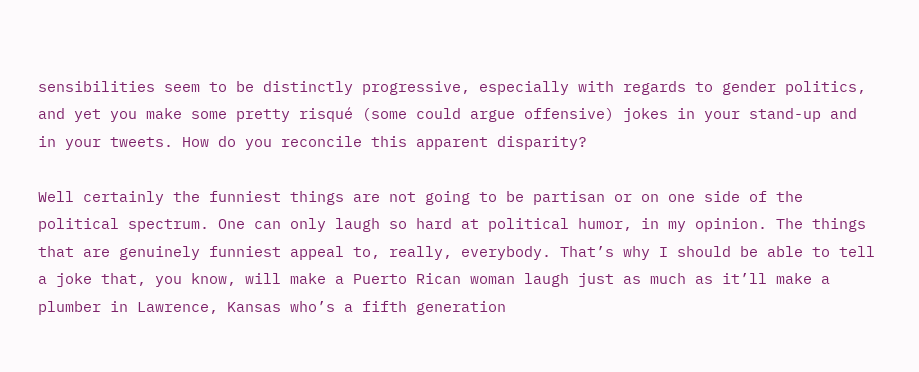sensibilities seem to be distinctly progressive, especially with regards to gender politics, and yet you make some pretty risqué (some could argue offensive) jokes in your stand-up and in your tweets. How do you reconcile this apparent disparity?

Well certainly the funniest things are not going to be partisan or on one side of the political spectrum. One can only laugh so hard at political humor, in my opinion. The things that are genuinely funniest appeal to, really, everybody. That’s why I should be able to tell a joke that, you know, will make a Puerto Rican woman laugh just as much as it’ll make a plumber in Lawrence, Kansas who’s a fifth generation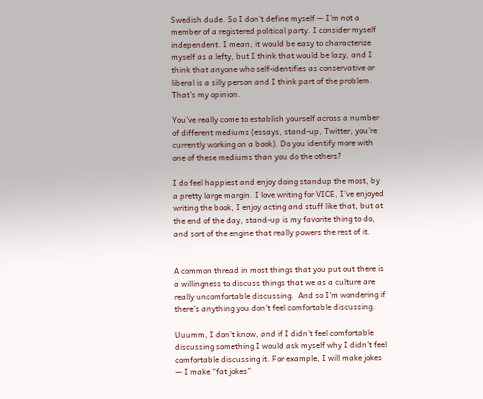Swedish dude. So I don’t define myself — I’m not a member of a registered political party. I consider myself independent. I mean, it would be easy to characterize myself as a lefty, but I think that would be lazy, and I think that anyone who self-identifies as conservative or liberal is a silly person and I think part of the problem. That’s my opinion.

You’ve really come to establish yourself across a number of different mediums (essays, stand-up, Twitter, you’re currently working on a book). Do you identify more with one of these mediums than you do the others?

I do feel happiest and enjoy doing standup the most, by a pretty large margin. I love writing for VICE, I’ve enjoyed writing the book, I enjoy acting and stuff like that, but at the end of the day, stand-up is my favorite thing to do, and sort of the engine that really powers the rest of it.


A common thread in most things that you put out there is a willingness to discuss things that we as a culture are really uncomfortable discussing.  And so I’m wondering if there’s anything you don’t feel comfortable discussing.

Uuumm, I don’t know, and if I didn’t feel comfortable discussing something I would ask myself why I didn’t feel comfortable discussing it. For example, I will make jokes — I make “fat jokes”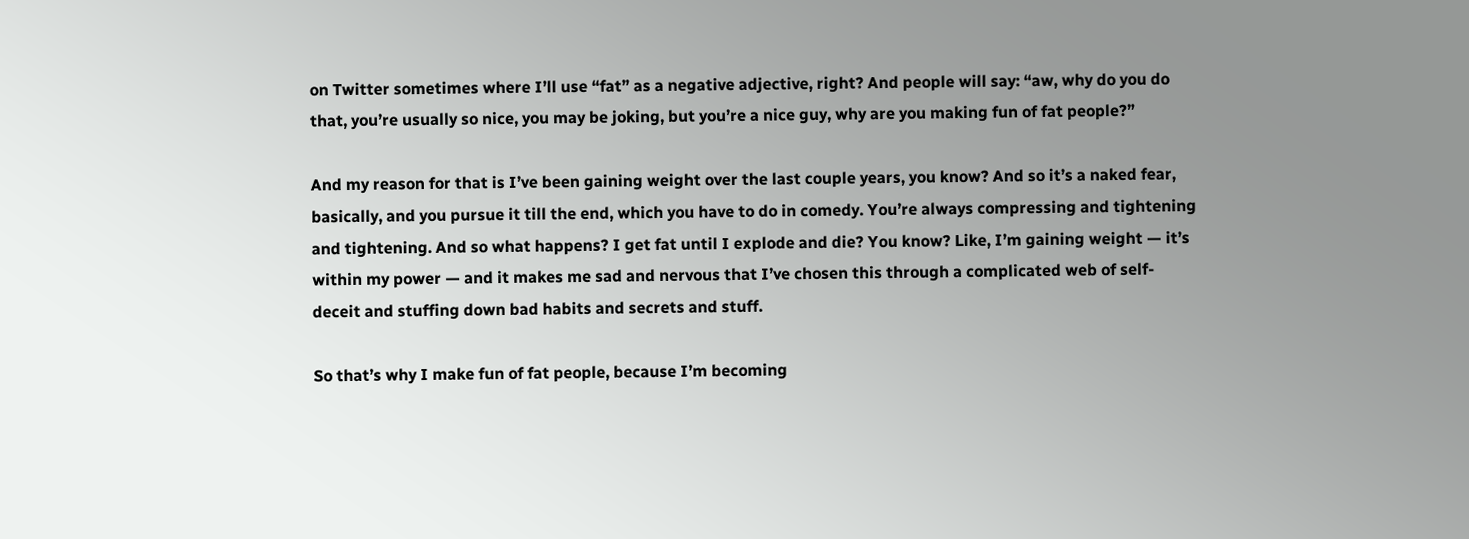on Twitter sometimes where I’ll use “fat” as a negative adjective, right? And people will say: “aw, why do you do that, you’re usually so nice, you may be joking, but you’re a nice guy, why are you making fun of fat people?”

And my reason for that is I’ve been gaining weight over the last couple years, you know? And so it’s a naked fear, basically, and you pursue it till the end, which you have to do in comedy. You’re always compressing and tightening and tightening. And so what happens? I get fat until I explode and die? You know? Like, I’m gaining weight — it’s within my power — and it makes me sad and nervous that I’ve chosen this through a complicated web of self-deceit and stuffing down bad habits and secrets and stuff.

So that’s why I make fun of fat people, because I’m becoming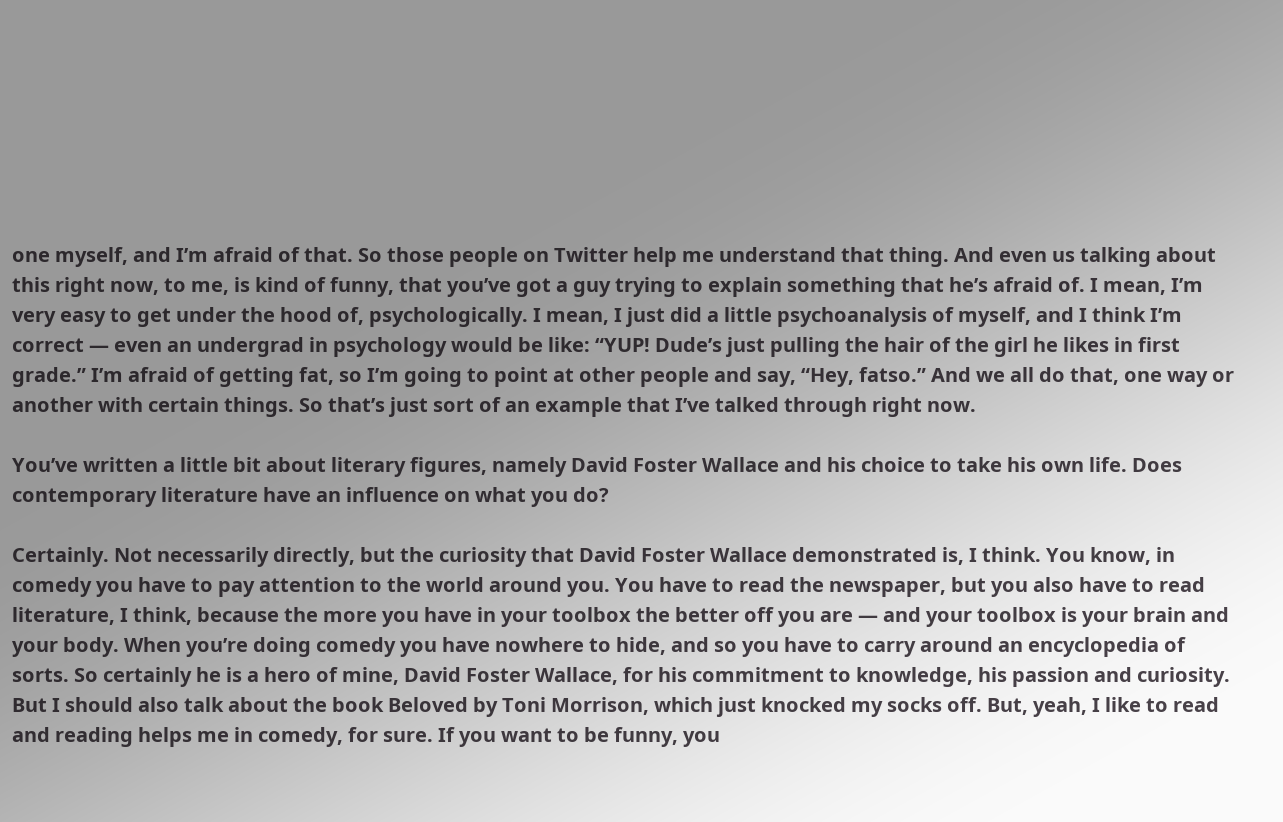one myself, and I’m afraid of that. So those people on Twitter help me understand that thing. And even us talking about this right now, to me, is kind of funny, that you’ve got a guy trying to explain something that he’s afraid of. I mean, I’m very easy to get under the hood of, psychologically. I mean, I just did a little psychoanalysis of myself, and I think I’m correct — even an undergrad in psychology would be like: “YUP! Dude’s just pulling the hair of the girl he likes in first grade.” I’m afraid of getting fat, so I’m going to point at other people and say, “Hey, fatso.” And we all do that, one way or another with certain things. So that’s just sort of an example that I’ve talked through right now.

You’ve written a little bit about literary figures, namely David Foster Wallace and his choice to take his own life. Does contemporary literature have an influence on what you do?

Certainly. Not necessarily directly, but the curiosity that David Foster Wallace demonstrated is, I think. You know, in comedy you have to pay attention to the world around you. You have to read the newspaper, but you also have to read literature, I think, because the more you have in your toolbox the better off you are — and your toolbox is your brain and your body. When you’re doing comedy you have nowhere to hide, and so you have to carry around an encyclopedia of sorts. So certainly he is a hero of mine, David Foster Wallace, for his commitment to knowledge, his passion and curiosity. But I should also talk about the book Beloved by Toni Morrison, which just knocked my socks off. But, yeah, I like to read and reading helps me in comedy, for sure. If you want to be funny, you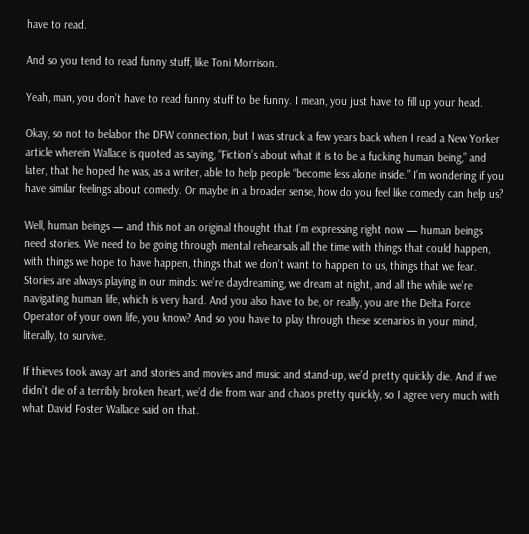have to read.

And so you tend to read funny stuff, like Toni Morrison.

Yeah, man, you don’t have to read funny stuff to be funny. I mean, you just have to fill up your head.

Okay, so not to belabor the DFW connection, but I was struck a few years back when I read a New Yorker article wherein Wallace is quoted as saying, “Fiction’s about what it is to be a fucking human being,” and later, that he hoped he was, as a writer, able to help people “become less alone inside.” I’m wondering if you have similar feelings about comedy. Or maybe in a broader sense, how do you feel like comedy can help us?

Well, human beings — and this not an original thought that I’m expressing right now — human beings need stories. We need to be going through mental rehearsals all the time with things that could happen, with things we hope to have happen, things that we don’t want to happen to us, things that we fear. Stories are always playing in our minds: we’re daydreaming, we dream at night, and all the while we’re navigating human life, which is very hard. And you also have to be, or really, you are the Delta Force Operator of your own life, you know? And so you have to play through these scenarios in your mind, literally, to survive.

If thieves took away art and stories and movies and music and stand-up, we’d pretty quickly die. And if we didn’t die of a terribly broken heart, we’d die from war and chaos pretty quickly, so I agree very much with what David Foster Wallace said on that.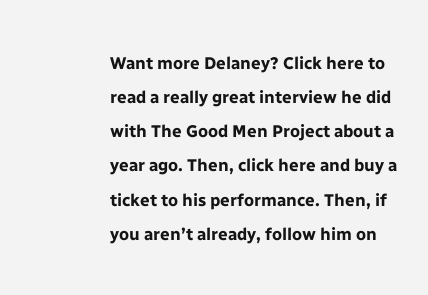Want more Delaney? Click here to read a really great interview he did with The Good Men Project about a year ago. Then, click here and buy a ticket to his performance. Then, if you aren’t already, follow him on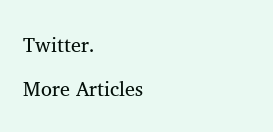Twitter.

More Articles